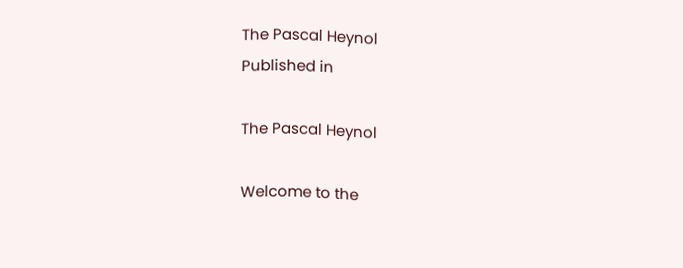The Pascal Heynol
Published in

The Pascal Heynol

Welcome to the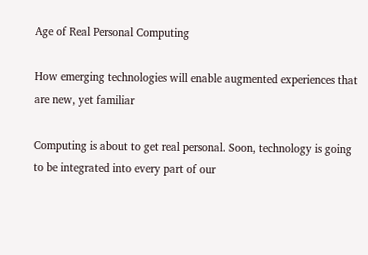Age of Real Personal Computing

How emerging technologies will enable augmented experiences that are new, yet familiar

Computing is about to get real personal. Soon, technology is going to be integrated into every part of our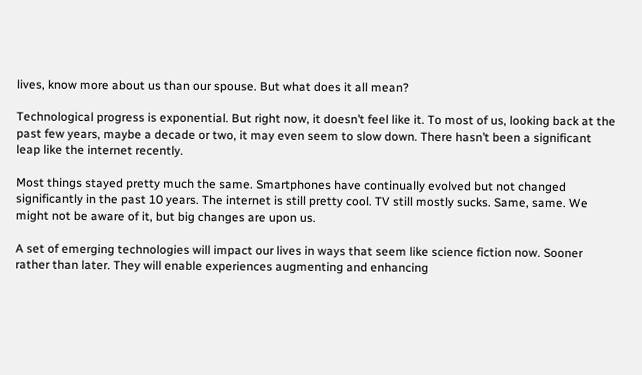lives, know more about us than our spouse. But what does it all mean?

Technological progress is exponential. But right now, it doesn’t feel like it. To most of us, looking back at the past few years, maybe a decade or two, it may even seem to slow down. There hasn’t been a significant leap like the internet recently.

Most things stayed pretty much the same. Smartphones have continually evolved but not changed significantly in the past 10 years. The internet is still pretty cool. TV still mostly sucks. Same, same. We might not be aware of it, but big changes are upon us.

A set of emerging technologies will impact our lives in ways that seem like science fiction now. Sooner rather than later. They will enable experiences augmenting and enhancing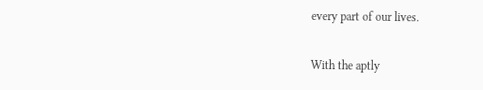every part of our lives.

With the aptly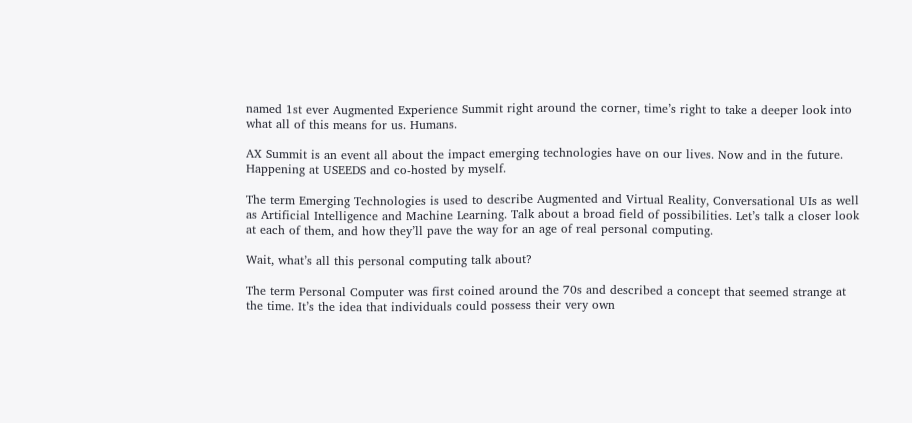named 1st ever Augmented Experience Summit right around the corner, time’s right to take a deeper look into what all of this means for us. Humans.

AX Summit is an event all about the impact emerging technologies have on our lives. Now and in the future. Happening at USEEDS and co-hosted by myself.

The term Emerging Technologies is used to describe Augmented and Virtual Reality, Conversational UIs as well as Artificial Intelligence and Machine Learning. Talk about a broad field of possibilities. Let’s talk a closer look at each of them, and how they’ll pave the way for an age of real personal computing.

Wait, what’s all this personal computing talk about?

The term Personal Computer was first coined around the 70s and described a concept that seemed strange at the time. It’s the idea that individuals could possess their very own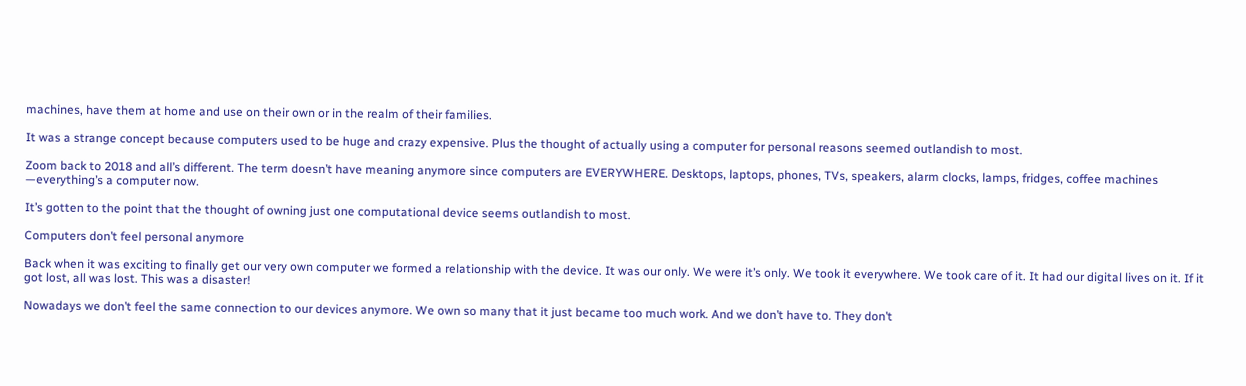machines, have them at home and use on their own or in the realm of their families.

It was a strange concept because computers used to be huge and crazy expensive. Plus the thought of actually using a computer for personal reasons seemed outlandish to most.

Zoom back to 2018 and all’s different. The term doesn’t have meaning anymore since computers are EVERYWHERE. Desktops, laptops, phones, TVs, speakers, alarm clocks, lamps, fridges, coffee machines —everything’s a computer now.

It’s gotten to the point that the thought of owning just one computational device seems outlandish to most.

Computers don’t feel personal anymore

Back when it was exciting to finally get our very own computer we formed a relationship with the device. It was our only. We were it’s only. We took it everywhere. We took care of it. It had our digital lives on it. If it got lost, all was lost. This was a disaster!

Nowadays we don’t feel the same connection to our devices anymore. We own so many that it just became too much work. And we don’t have to. They don’t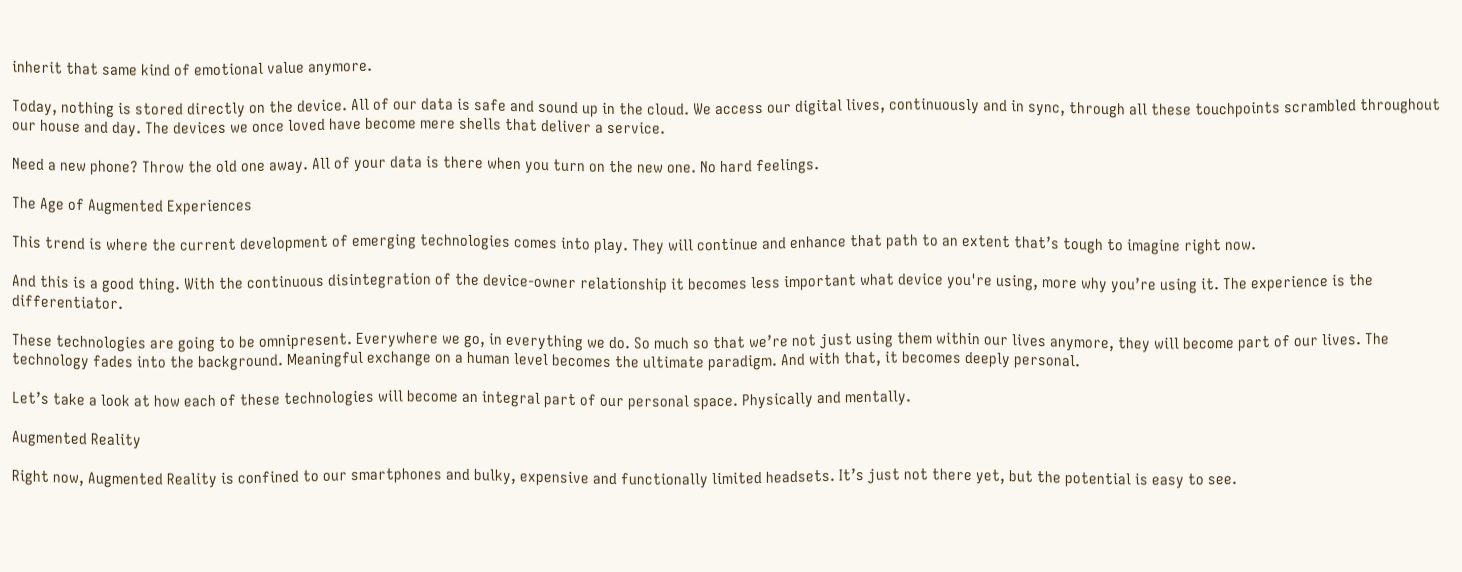inherit that same kind of emotional value anymore.

Today, nothing is stored directly on the device. All of our data is safe and sound up in the cloud. We access our digital lives, continuously and in sync, through all these touchpoints scrambled throughout our house and day. The devices we once loved have become mere shells that deliver a service.

Need a new phone? Throw the old one away. All of your data is there when you turn on the new one. No hard feelings.

The Age of Augmented Experiences

This trend is where the current development of emerging technologies comes into play. They will continue and enhance that path to an extent that’s tough to imagine right now.

And this is a good thing. With the continuous disintegration of the device-owner relationship it becomes less important what device you're using, more why you’re using it. The experience is the differentiator.

These technologies are going to be omnipresent. Everywhere we go, in everything we do. So much so that we’re not just using them within our lives anymore, they will become part of our lives. The technology fades into the background. Meaningful exchange on a human level becomes the ultimate paradigm. And with that, it becomes deeply personal.

Let’s take a look at how each of these technologies will become an integral part of our personal space. Physically and mentally.

Augmented Reality

Right now, Augmented Reality is confined to our smartphones and bulky, expensive and functionally limited headsets. It’s just not there yet, but the potential is easy to see.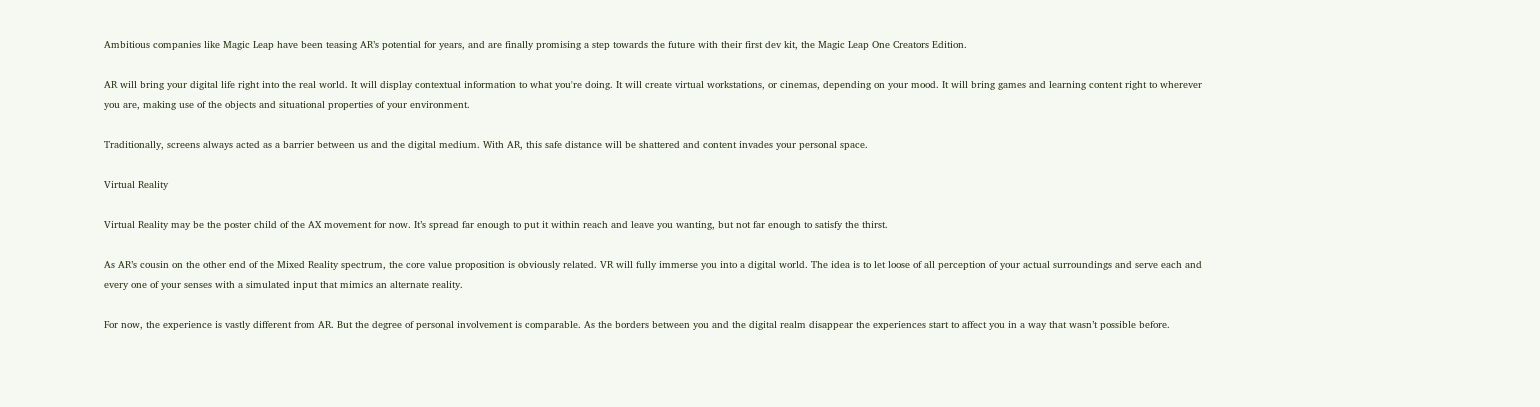Ambitious companies like Magic Leap have been teasing AR’s potential for years, and are finally promising a step towards the future with their first dev kit, the Magic Leap One Creators Edition.

AR will bring your digital life right into the real world. It will display contextual information to what you're doing. It will create virtual workstations, or cinemas, depending on your mood. It will bring games and learning content right to wherever you are, making use of the objects and situational properties of your environment.

Traditionally, screens always acted as a barrier between us and the digital medium. With AR, this safe distance will be shattered and content invades your personal space.

Virtual Reality

Virtual Reality may be the poster child of the AX movement for now. It’s spread far enough to put it within reach and leave you wanting, but not far enough to satisfy the thirst.

As AR’s cousin on the other end of the Mixed Reality spectrum, the core value proposition is obviously related. VR will fully immerse you into a digital world. The idea is to let loose of all perception of your actual surroundings and serve each and every one of your senses with a simulated input that mimics an alternate reality.

For now, the experience is vastly different from AR. But the degree of personal involvement is comparable. As the borders between you and the digital realm disappear the experiences start to affect you in a way that wasn’t possible before.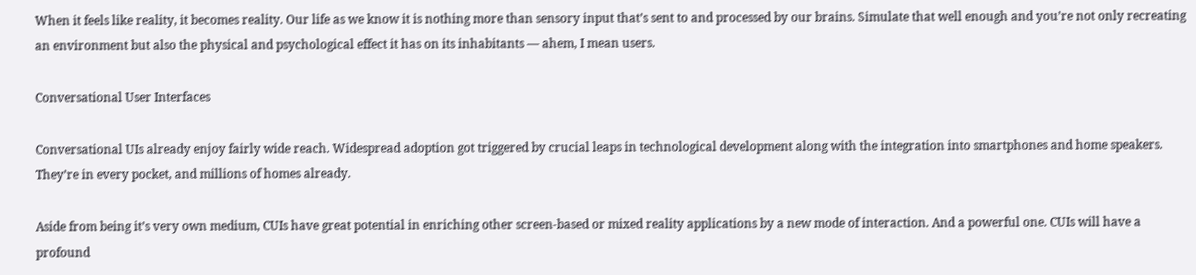When it feels like reality, it becomes reality. Our life as we know it is nothing more than sensory input that’s sent to and processed by our brains. Simulate that well enough and you’re not only recreating an environment but also the physical and psychological effect it has on its inhabitants — ahem, I mean users.

Conversational User Interfaces

Conversational UIs already enjoy fairly wide reach. Widespread adoption got triggered by crucial leaps in technological development along with the integration into smartphones and home speakers. They’re in every pocket, and millions of homes already.

Aside from being it’s very own medium, CUIs have great potential in enriching other screen-based or mixed reality applications by a new mode of interaction. And a powerful one. CUIs will have a profound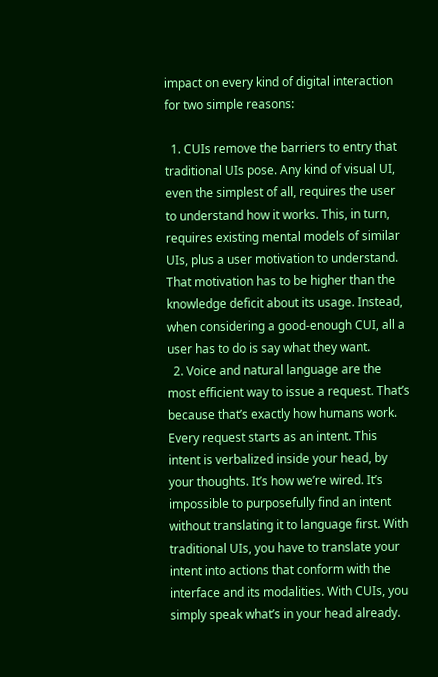impact on every kind of digital interaction for two simple reasons:

  1. CUIs remove the barriers to entry that traditional UIs pose. Any kind of visual UI, even the simplest of all, requires the user to understand how it works. This, in turn, requires existing mental models of similar UIs, plus a user motivation to understand. That motivation has to be higher than the knowledge deficit about its usage. Instead, when considering a good-enough CUI, all a user has to do is say what they want.
  2. Voice and natural language are the most efficient way to issue a request. That’s because that’s exactly how humans work. Every request starts as an intent. This intent is verbalized inside your head, by your thoughts. It’s how we’re wired. It’s impossible to purposefully find an intent without translating it to language first. With traditional UIs, you have to translate your intent into actions that conform with the interface and its modalities. With CUIs, you simply speak what’s in your head already.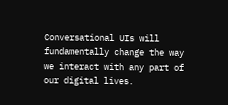Conversational UIs will fundamentally change the way we interact with any part of our digital lives.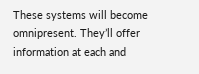These systems will become omnipresent. They’ll offer information at each and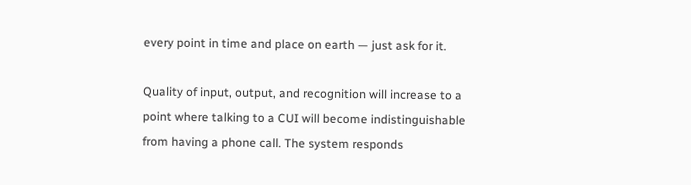every point in time and place on earth — just ask for it.

Quality of input, output, and recognition will increase to a point where talking to a CUI will become indistinguishable from having a phone call. The system responds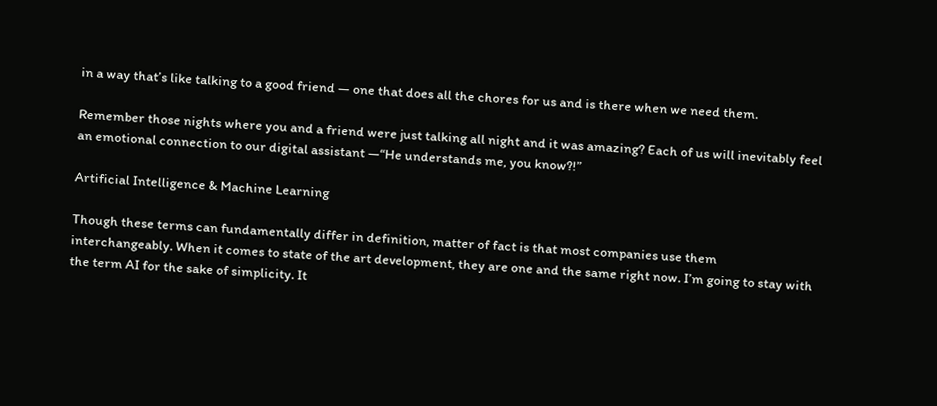in a way that’s like talking to a good friend — one that does all the chores for us and is there when we need them.

Remember those nights where you and a friend were just talking all night and it was amazing? Each of us will inevitably feel an emotional connection to our digital assistant —“He understands me, you know?!”

Artificial Intelligence & Machine Learning

Though these terms can fundamentally differ in definition, matter of fact is that most companies use them interchangeably. When it comes to state of the art development, they are one and the same right now. I’m going to stay with the term AI for the sake of simplicity. It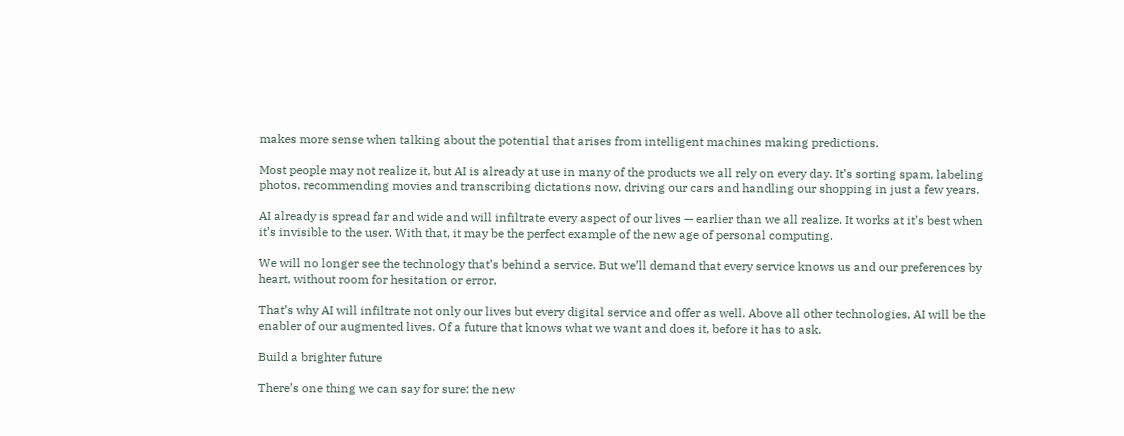makes more sense when talking about the potential that arises from intelligent machines making predictions.

Most people may not realize it, but AI is already at use in many of the products we all rely on every day. It’s sorting spam, labeling photos, recommending movies and transcribing dictations now, driving our cars and handling our shopping in just a few years.

AI already is spread far and wide and will infiltrate every aspect of our lives — earlier than we all realize. It works at it’s best when it’s invisible to the user. With that, it may be the perfect example of the new age of personal computing.

We will no longer see the technology that’s behind a service. But we’ll demand that every service knows us and our preferences by heart, without room for hesitation or error.

That’s why AI will infiltrate not only our lives but every digital service and offer as well. Above all other technologies, AI will be the enabler of our augmented lives. Of a future that knows what we want and does it, before it has to ask.

Build a brighter future

There’s one thing we can say for sure: the new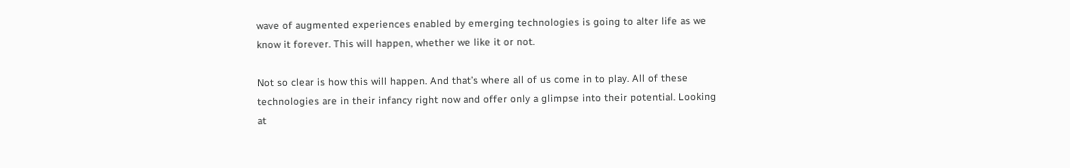wave of augmented experiences enabled by emerging technologies is going to alter life as we know it forever. This will happen, whether we like it or not.

Not so clear is how this will happen. And that’s where all of us come in to play. All of these technologies are in their infancy right now and offer only a glimpse into their potential. Looking at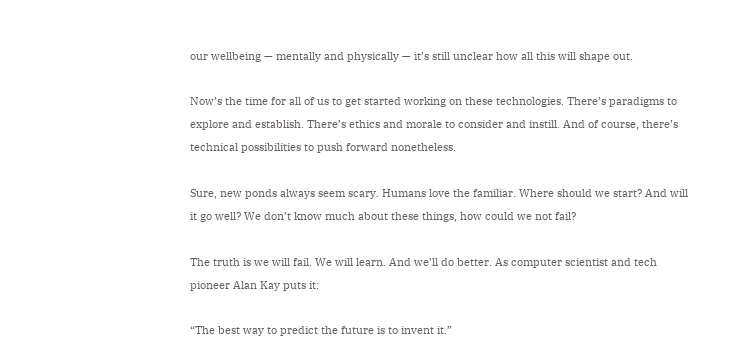our wellbeing — mentally and physically — it’s still unclear how all this will shape out.

Now’s the time for all of us to get started working on these technologies. There’s paradigms to explore and establish. There’s ethics and morale to consider and instill. And of course, there’s technical possibilities to push forward nonetheless.

Sure, new ponds always seem scary. Humans love the familiar. Where should we start? And will it go well? We don’t know much about these things, how could we not fail?

The truth is we will fail. We will learn. And we’ll do better. As computer scientist and tech pioneer Alan Kay puts it:

“The best way to predict the future is to invent it.”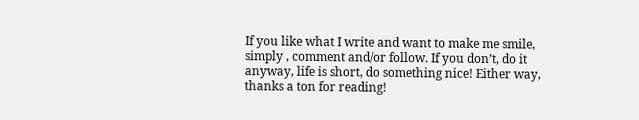If you like what I write and want to make me smile, simply , comment and/or follow. If you don’t, do it anyway, life is short, do something nice! Either way, thanks a ton for reading!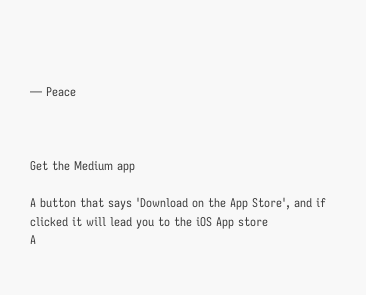— Peace



Get the Medium app

A button that says 'Download on the App Store', and if clicked it will lead you to the iOS App store
A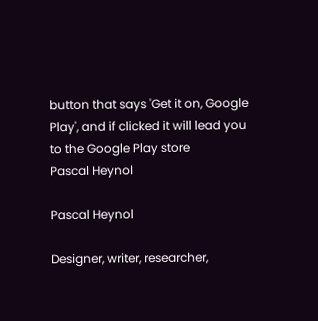button that says 'Get it on, Google Play', and if clicked it will lead you to the Google Play store
Pascal Heynol

Pascal Heynol

Designer, writer, researcher,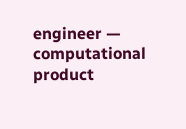engineer — computational product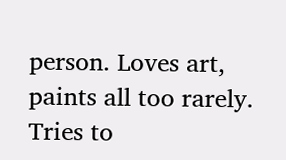person. Loves art, paints all too rarely. Tries to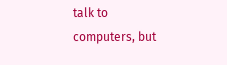talk to computers, but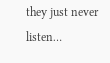they just never listen…